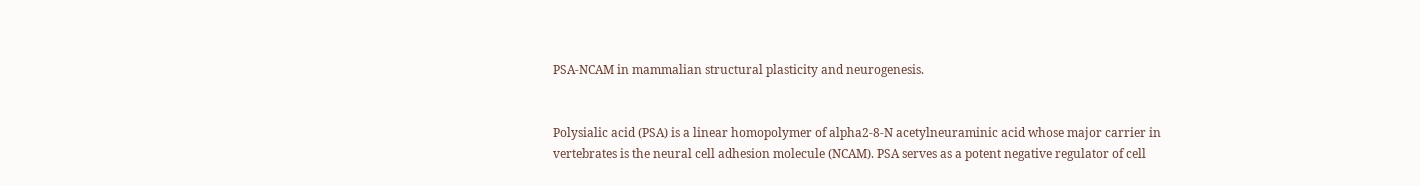PSA-NCAM in mammalian structural plasticity and neurogenesis.


Polysialic acid (PSA) is a linear homopolymer of alpha2-8-N acetylneuraminic acid whose major carrier in vertebrates is the neural cell adhesion molecule (NCAM). PSA serves as a potent negative regulator of cell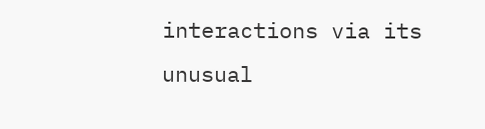interactions via its unusual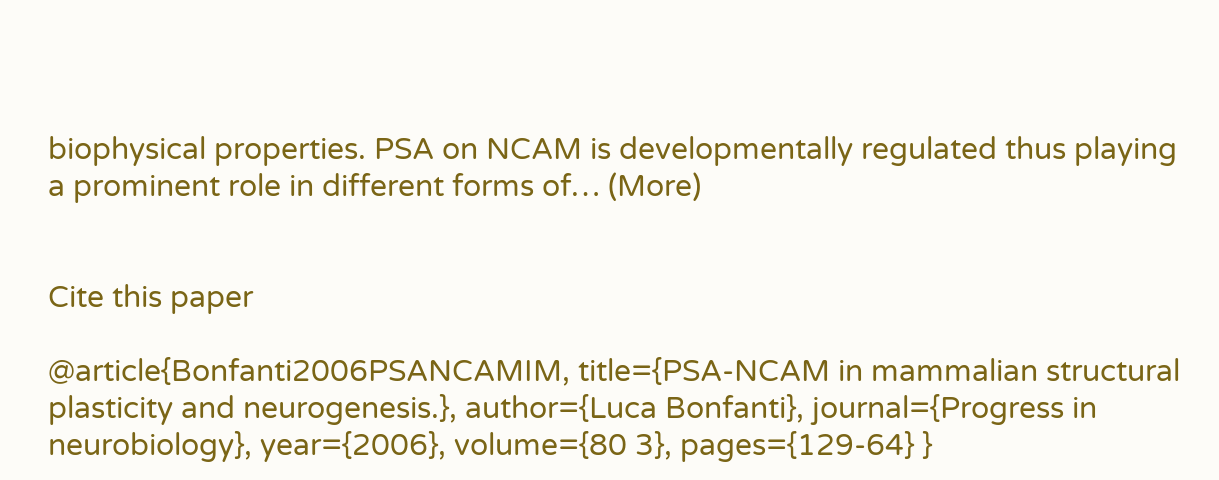biophysical properties. PSA on NCAM is developmentally regulated thus playing a prominent role in different forms of… (More)


Cite this paper

@article{Bonfanti2006PSANCAMIM, title={PSA-NCAM in mammalian structural plasticity and neurogenesis.}, author={Luca Bonfanti}, journal={Progress in neurobiology}, year={2006}, volume={80 3}, pages={129-64} }